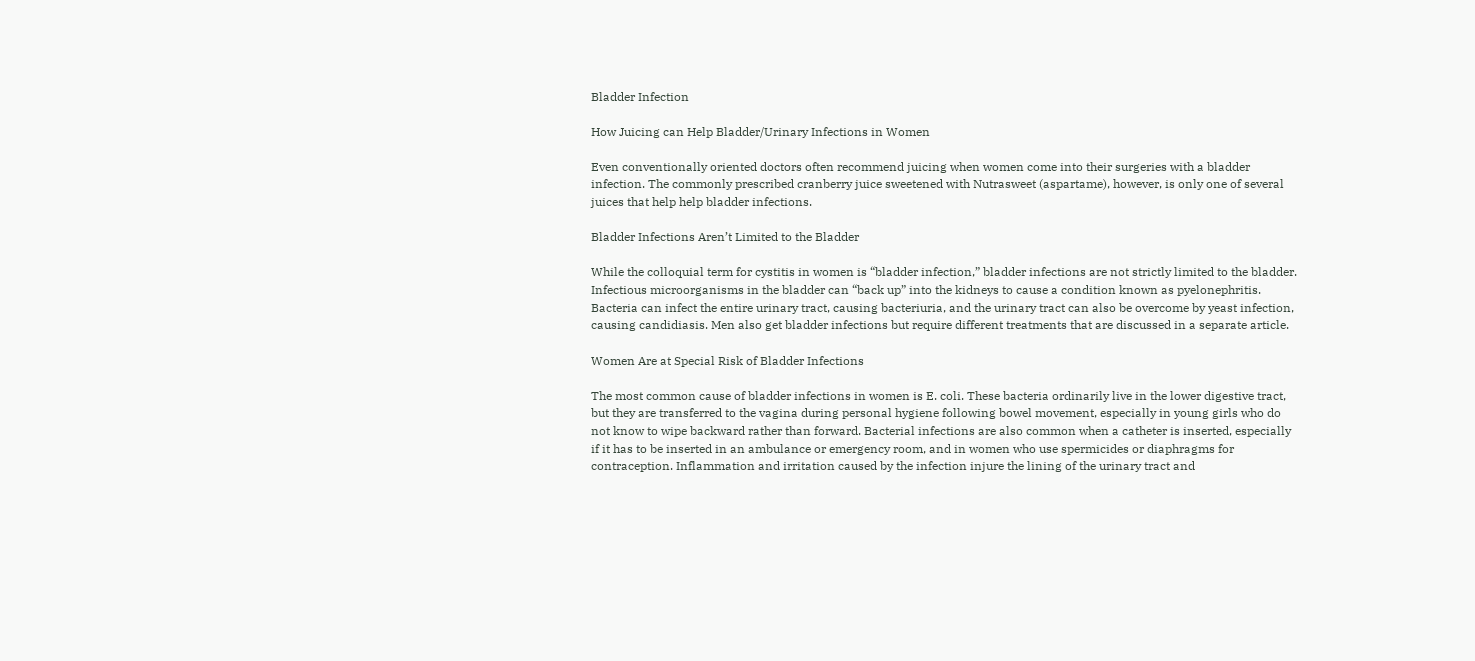Bladder Infection

How Juicing can Help Bladder/Urinary Infections in Women

Even conventionally oriented doctors often recommend juicing when women come into their surgeries with a bladder infection. The commonly prescribed cranberry juice sweetened with Nutrasweet (aspartame), however, is only one of several juices that help help bladder infections.

Bladder Infections Aren’t Limited to the Bladder

While the colloquial term for cystitis in women is “bladder infection,” bladder infections are not strictly limited to the bladder. Infectious microorganisms in the bladder can “back up” into the kidneys to cause a condition known as pyelonephritis. Bacteria can infect the entire urinary tract, causing bacteriuria, and the urinary tract can also be overcome by yeast infection, causing candidiasis. Men also get bladder infections but require different treatments that are discussed in a separate article.

Women Are at Special Risk of Bladder Infections

The most common cause of bladder infections in women is E. coli. These bacteria ordinarily live in the lower digestive tract, but they are transferred to the vagina during personal hygiene following bowel movement, especially in young girls who do not know to wipe backward rather than forward. Bacterial infections are also common when a catheter is inserted, especially if it has to be inserted in an ambulance or emergency room, and in women who use spermicides or diaphragms for contraception. Inflammation and irritation caused by the infection injure the lining of the urinary tract and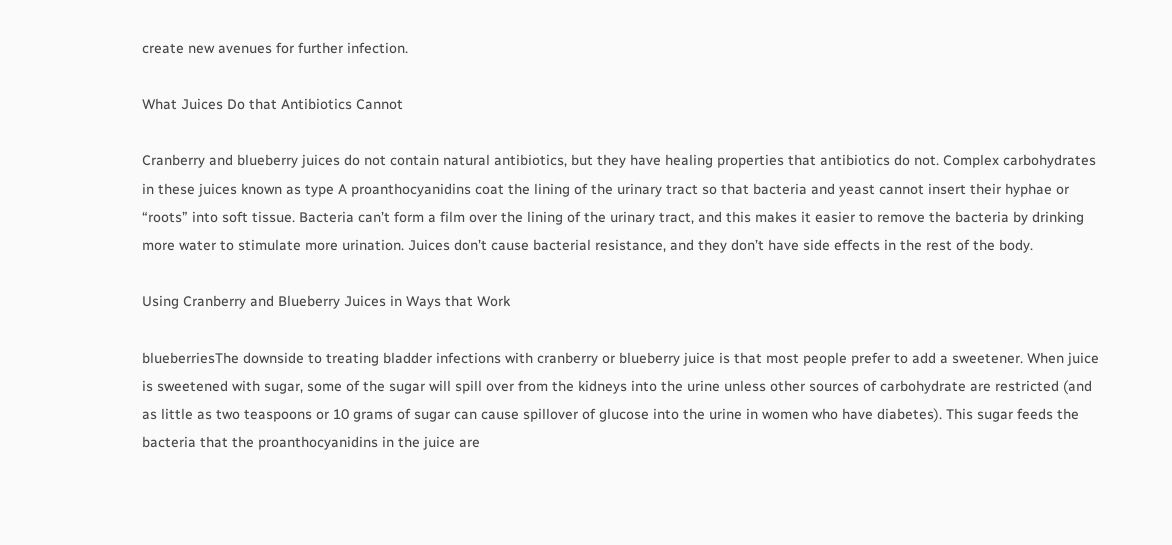create new avenues for further infection.

What Juices Do that Antibiotics Cannot

Cranberry and blueberry juices do not contain natural antibiotics, but they have healing properties that antibiotics do not. Complex carbohydrates in these juices known as type A proanthocyanidins coat the lining of the urinary tract so that bacteria and yeast cannot insert their hyphae or “roots” into soft tissue. Bacteria can’t form a film over the lining of the urinary tract, and this makes it easier to remove the bacteria by drinking more water to stimulate more urination. Juices don’t cause bacterial resistance, and they don’t have side effects in the rest of the body.

Using Cranberry and Blueberry Juices in Ways that Work

blueberriesThe downside to treating bladder infections with cranberry or blueberry juice is that most people prefer to add a sweetener. When juice is sweetened with sugar, some of the sugar will spill over from the kidneys into the urine unless other sources of carbohydrate are restricted (and as little as two teaspoons or 10 grams of sugar can cause spillover of glucose into the urine in women who have diabetes). This sugar feeds the bacteria that the proanthocyanidins in the juice are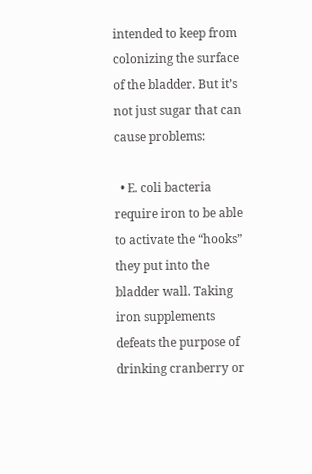intended to keep from colonizing the surface of the bladder. But it’s not just sugar that can cause problems:

  • E. coli bacteria require iron to be able to activate the “hooks” they put into the bladder wall. Taking iron supplements defeats the purpose of drinking cranberry or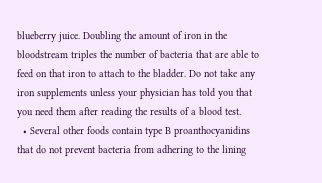blueberry juice. Doubling the amount of iron in the bloodstream triples the number of bacteria that are able to feed on that iron to attach to the bladder. Do not take any iron supplements unless your physician has told you that you need them after reading the results of a blood test.
  • Several other foods contain type B proanthocyanidins that do not prevent bacteria from adhering to the lining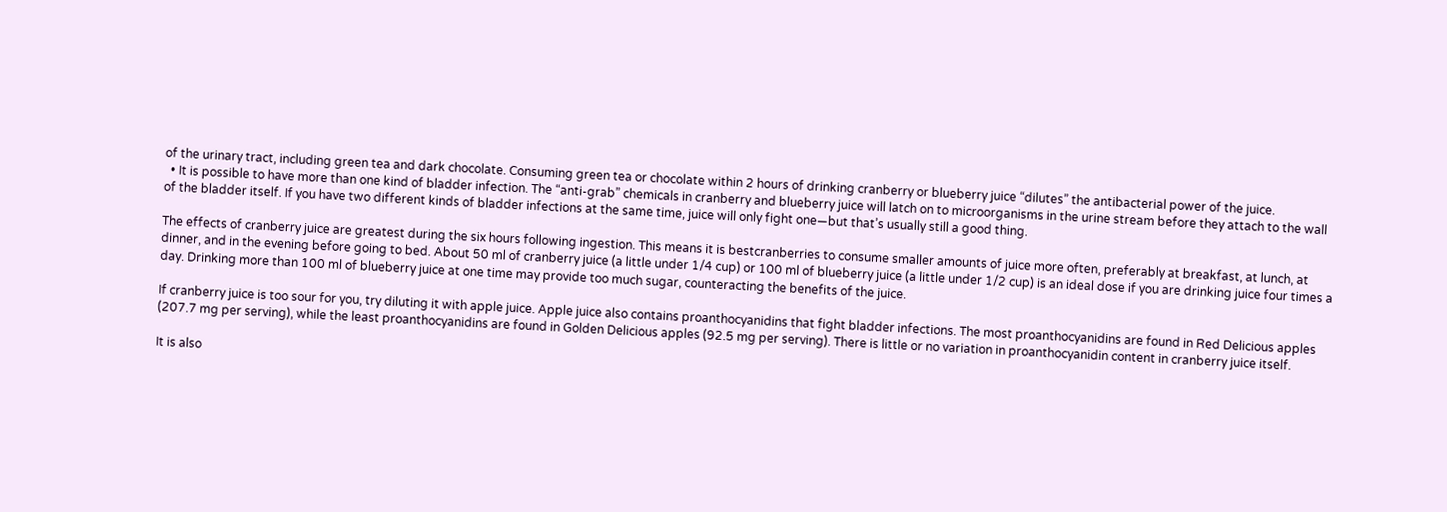of the urinary tract, including green tea and dark chocolate. Consuming green tea or chocolate within 2 hours of drinking cranberry or blueberry juice “dilutes” the antibacterial power of the juice.
  • It is possible to have more than one kind of bladder infection. The “anti-grab” chemicals in cranberry and blueberry juice will latch on to microorganisms in the urine stream before they attach to the wall of the bladder itself. If you have two different kinds of bladder infections at the same time, juice will only fight one—but that’s usually still a good thing.

The effects of cranberry juice are greatest during the six hours following ingestion. This means it is bestcranberries to consume smaller amounts of juice more often, preferably at breakfast, at lunch, at dinner, and in the evening before going to bed. About 50 ml of cranberry juice (a little under 1/4 cup) or 100 ml of blueberry juice (a little under 1/2 cup) is an ideal dose if you are drinking juice four times a day. Drinking more than 100 ml of blueberry juice at one time may provide too much sugar, counteracting the benefits of the juice.

If cranberry juice is too sour for you, try diluting it with apple juice. Apple juice also contains proanthocyanidins that fight bladder infections. The most proanthocyanidins are found in Red Delicious apples (207.7 mg per serving), while the least proanthocyanidins are found in Golden Delicious apples (92.5 mg per serving). There is little or no variation in proanthocyanidin content in cranberry juice itself.

It is also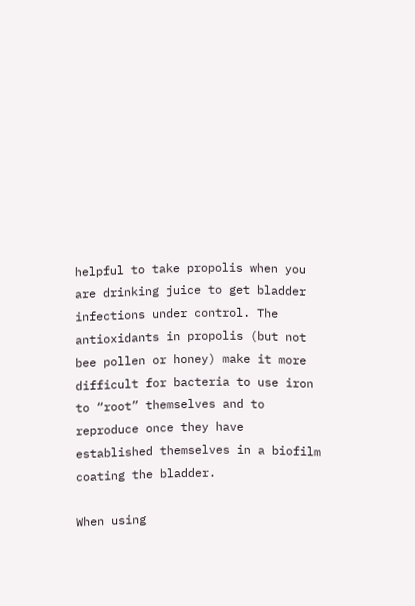helpful to take propolis when you are drinking juice to get bladder infections under control. The antioxidants in propolis (but not bee pollen or honey) make it more difficult for bacteria to use iron to “root” themselves and to reproduce once they have established themselves in a biofilm coating the bladder.

When using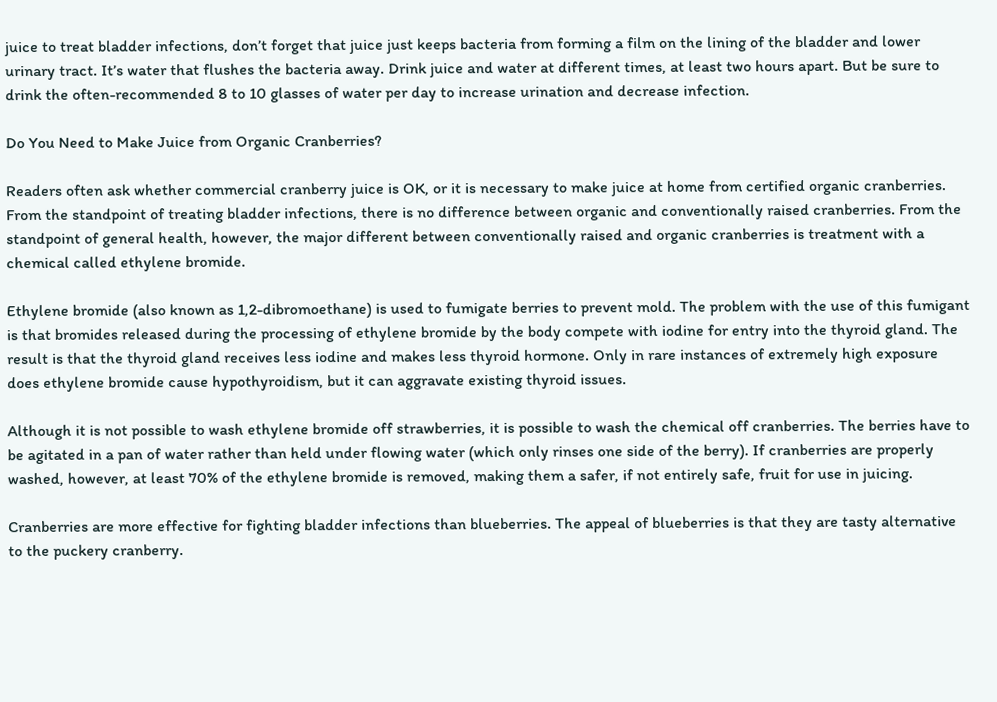juice to treat bladder infections, don’t forget that juice just keeps bacteria from forming a film on the lining of the bladder and lower urinary tract. It’s water that flushes the bacteria away. Drink juice and water at different times, at least two hours apart. But be sure to drink the often-recommended 8 to 10 glasses of water per day to increase urination and decrease infection.

Do You Need to Make Juice from Organic Cranberries?

Readers often ask whether commercial cranberry juice is OK, or it is necessary to make juice at home from certified organic cranberries. From the standpoint of treating bladder infections, there is no difference between organic and conventionally raised cranberries. From the standpoint of general health, however, the major different between conventionally raised and organic cranberries is treatment with a chemical called ethylene bromide.

Ethylene bromide (also known as 1,2-dibromoethane) is used to fumigate berries to prevent mold. The problem with the use of this fumigant is that bromides released during the processing of ethylene bromide by the body compete with iodine for entry into the thyroid gland. The result is that the thyroid gland receives less iodine and makes less thyroid hormone. Only in rare instances of extremely high exposure does ethylene bromide cause hypothyroidism, but it can aggravate existing thyroid issues.

Although it is not possible to wash ethylene bromide off strawberries, it is possible to wash the chemical off cranberries. The berries have to be agitated in a pan of water rather than held under flowing water (which only rinses one side of the berry). If cranberries are properly washed, however, at least 70% of the ethylene bromide is removed, making them a safer, if not entirely safe, fruit for use in juicing.

Cranberries are more effective for fighting bladder infections than blueberries. The appeal of blueberries is that they are tasty alternative to the puckery cranberry.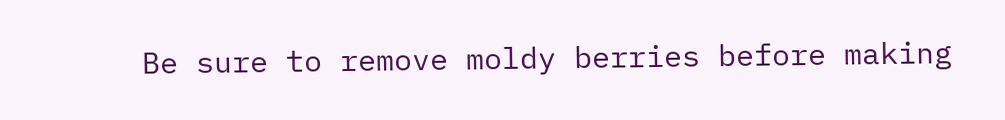Be sure to remove moldy berries before making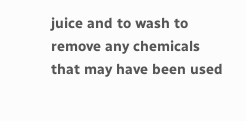juice and to wash to remove any chemicals that may have been used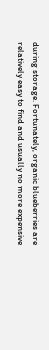during storage. Fortunately, organic blueberries are relatively easy to find and usually no more expensive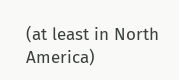(at least in North America)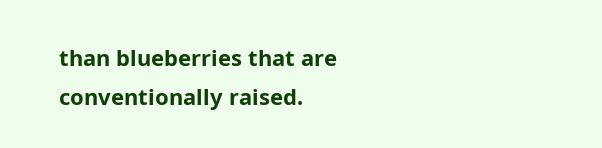than blueberries that are conventionally raised.